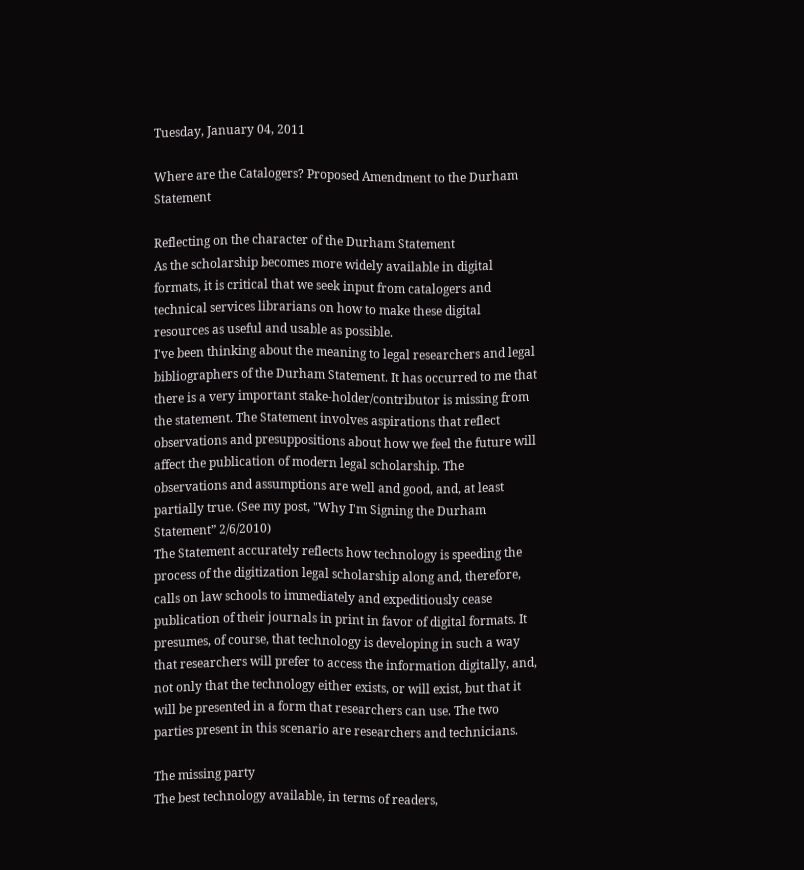Tuesday, January 04, 2011

Where are the Catalogers? Proposed Amendment to the Durham Statement

Reflecting on the character of the Durham Statement
As the scholarship becomes more widely available in digital formats, it is critical that we seek input from catalogers and technical services librarians on how to make these digital resources as useful and usable as possible.
I've been thinking about the meaning to legal researchers and legal bibliographers of the Durham Statement. It has occurred to me that there is a very important stake-holder/contributor is missing from the statement. The Statement involves aspirations that reflect observations and presuppositions about how we feel the future will affect the publication of modern legal scholarship. The observations and assumptions are well and good, and, at least partially true. (See my post, "Why I'm Signing the Durham Statement” 2/6/2010)
The Statement accurately reflects how technology is speeding the process of the digitization legal scholarship along and, therefore, calls on law schools to immediately and expeditiously cease publication of their journals in print in favor of digital formats. It presumes, of course, that technology is developing in such a way that researchers will prefer to access the information digitally, and, not only that the technology either exists, or will exist, but that it will be presented in a form that researchers can use. The two parties present in this scenario are researchers and technicians.

The missing party
The best technology available, in terms of readers,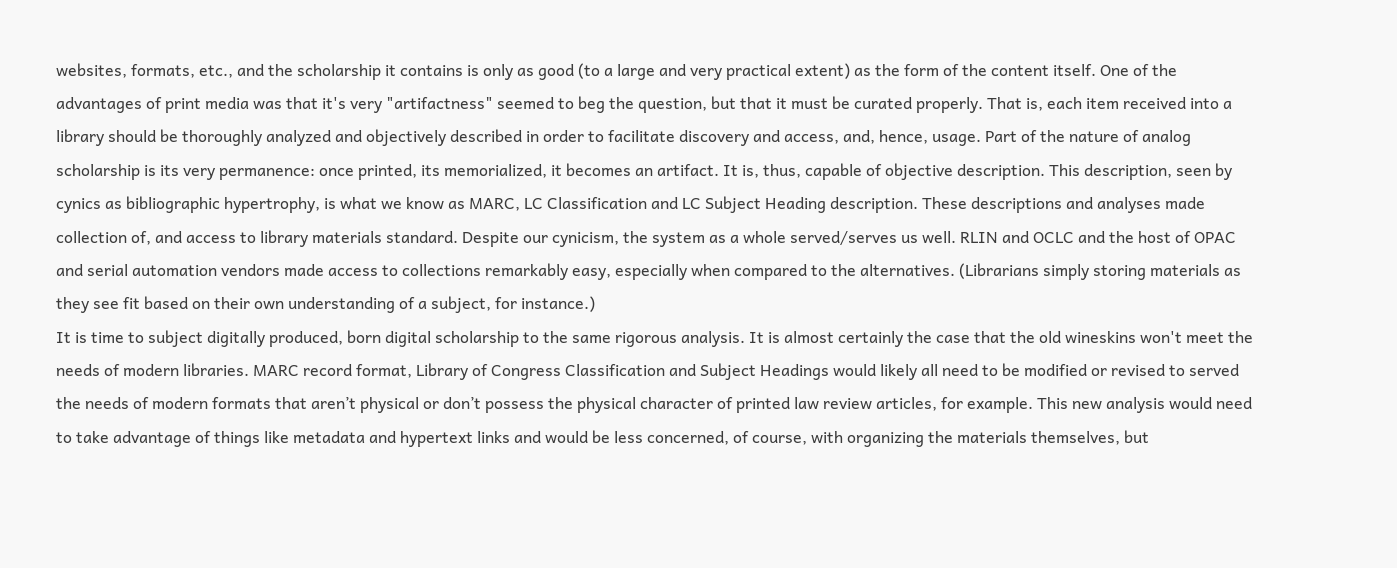websites, formats, etc., and the scholarship it contains is only as good (to a large and very practical extent) as the form of the content itself. One of the advantages of print media was that it's very "artifactness" seemed to beg the question, but that it must be curated properly. That is, each item received into a library should be thoroughly analyzed and objectively described in order to facilitate discovery and access, and, hence, usage. Part of the nature of analog scholarship is its very permanence: once printed, its memorialized, it becomes an artifact. It is, thus, capable of objective description. This description, seen by cynics as bibliographic hypertrophy, is what we know as MARC, LC Classification and LC Subject Heading description. These descriptions and analyses made collection of, and access to library materials standard. Despite our cynicism, the system as a whole served/serves us well. RLIN and OCLC and the host of OPAC and serial automation vendors made access to collections remarkably easy, especially when compared to the alternatives. (Librarians simply storing materials as they see fit based on their own understanding of a subject, for instance.)
It is time to subject digitally produced, born digital scholarship to the same rigorous analysis. It is almost certainly the case that the old wineskins won't meet the needs of modern libraries. MARC record format, Library of Congress Classification and Subject Headings would likely all need to be modified or revised to served the needs of modern formats that aren’t physical or don’t possess the physical character of printed law review articles, for example. This new analysis would need to take advantage of things like metadata and hypertext links and would be less concerned, of course, with organizing the materials themselves, but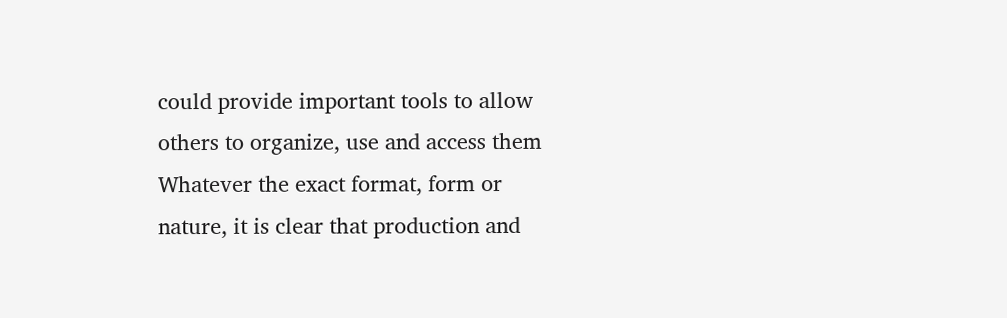could provide important tools to allow others to organize, use and access them
Whatever the exact format, form or nature, it is clear that production and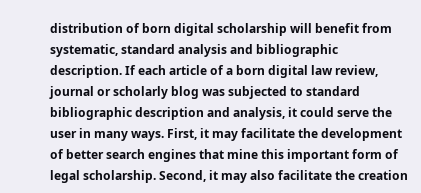distribution of born digital scholarship will benefit from systematic, standard analysis and bibliographic description. If each article of a born digital law review, journal or scholarly blog was subjected to standard bibliographic description and analysis, it could serve the user in many ways. First, it may facilitate the development of better search engines that mine this important form of legal scholarship. Second, it may also facilitate the creation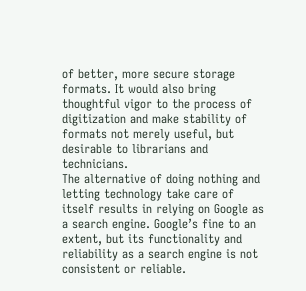of better, more secure storage formats. It would also bring thoughtful vigor to the process of digitization and make stability of formats not merely useful, but desirable to librarians and technicians.
The alternative of doing nothing and letting technology take care of itself results in relying on Google as a search engine. Google’s fine to an extent, but its functionality and reliability as a search engine is not consistent or reliable.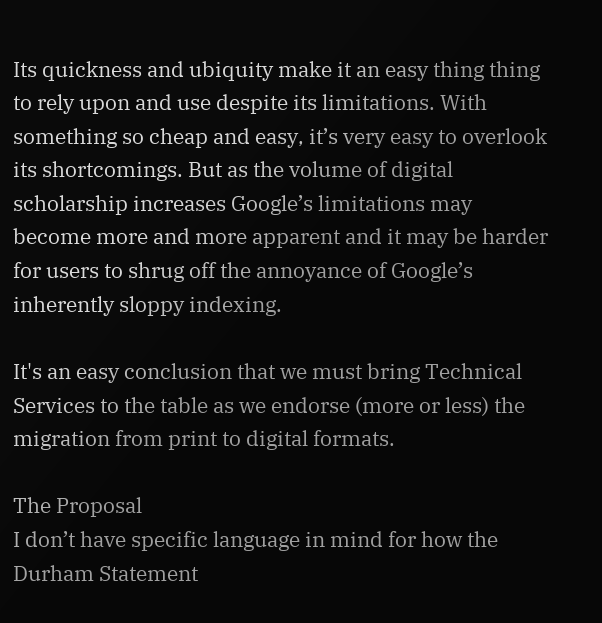Its quickness and ubiquity make it an easy thing thing to rely upon and use despite its limitations. With something so cheap and easy, it’s very easy to overlook its shortcomings. But as the volume of digital scholarship increases Google’s limitations may become more and more apparent and it may be harder for users to shrug off the annoyance of Google’s inherently sloppy indexing.

It's an easy conclusion that we must bring Technical Services to the table as we endorse (more or less) the migration from print to digital formats.

The Proposal
I don’t have specific language in mind for how the Durham Statement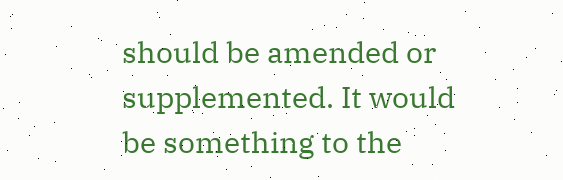should be amended or supplemented. It would be something to the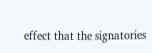effect that the signatories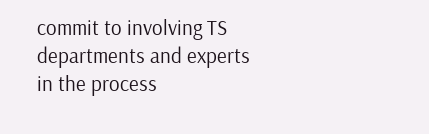commit to involving TS departments and experts in the process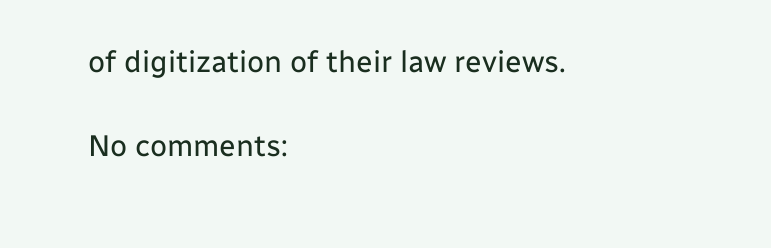of digitization of their law reviews.

No comments: